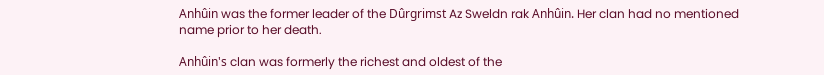Anhûin was the former leader of the Dûrgrimst Az Sweldn rak Anhûin. Her clan had no mentioned name prior to her death.

Anhûin's clan was formerly the richest and oldest of the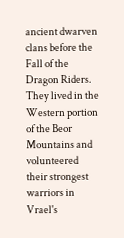ancient dwarven clans before the Fall of the Dragon Riders. They lived in the Western portion of the Beor Mountains and volunteered their strongest warriors in Vrael's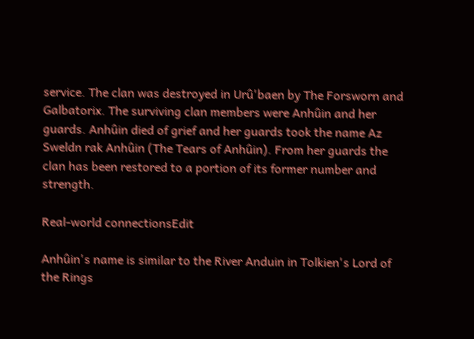service. The clan was destroyed in Urû'baen by The Forsworn and Galbatorix. The surviving clan members were Anhûin and her guards. Anhûin died of grief and her guards took the name Az Sweldn rak Anhûin (The Tears of Anhûin). From her guards the clan has been restored to a portion of its former number and strength.

Real-world connectionsEdit

Anhûin's name is similar to the River Anduin in Tolkien's Lord of the Rings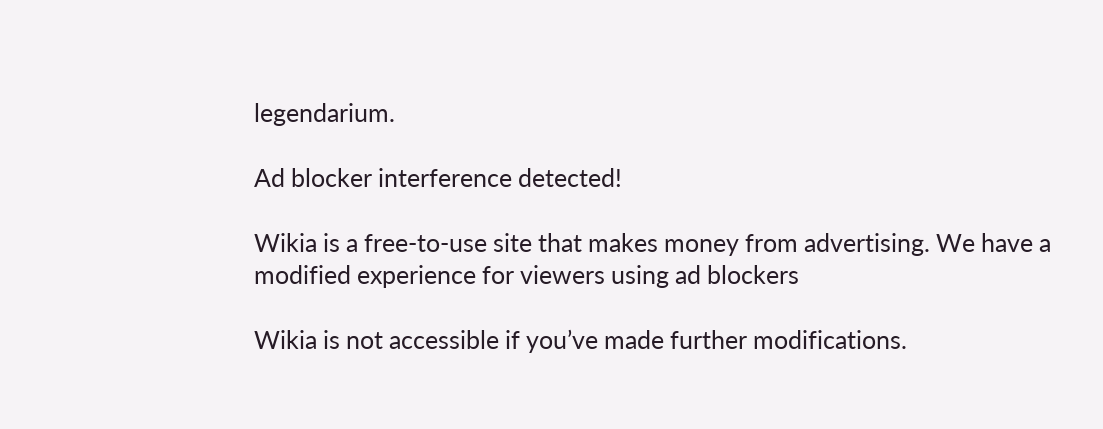legendarium.

Ad blocker interference detected!

Wikia is a free-to-use site that makes money from advertising. We have a modified experience for viewers using ad blockers

Wikia is not accessible if you’ve made further modifications.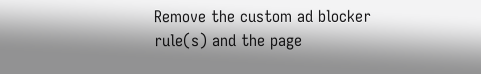Remove the custom ad blocker rule(s) and the page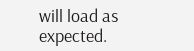will load as expected.